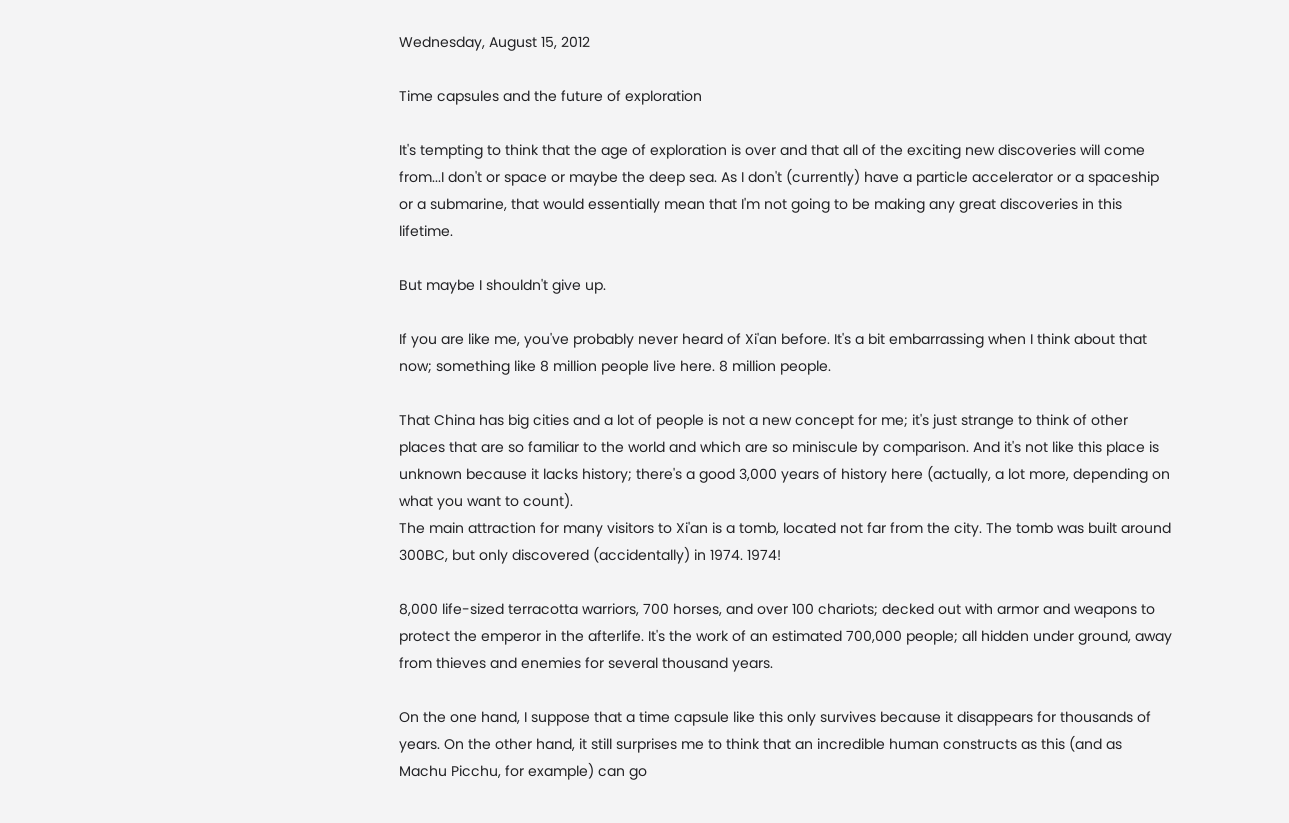Wednesday, August 15, 2012

Time capsules and the future of exploration

It's tempting to think that the age of exploration is over and that all of the exciting new discoveries will come from...I don't or space or maybe the deep sea. As I don't (currently) have a particle accelerator or a spaceship or a submarine, that would essentially mean that I'm not going to be making any great discoveries in this lifetime.

But maybe I shouldn't give up.

If you are like me, you've probably never heard of Xi'an before. It's a bit embarrassing when I think about that now; something like 8 million people live here. 8 million people.

That China has big cities and a lot of people is not a new concept for me; it's just strange to think of other places that are so familiar to the world and which are so miniscule by comparison. And it's not like this place is unknown because it lacks history; there's a good 3,000 years of history here (actually, a lot more, depending on what you want to count).
The main attraction for many visitors to Xi'an is a tomb, located not far from the city. The tomb was built around 300BC, but only discovered (accidentally) in 1974. 1974!

8,000 life-sized terracotta warriors, 700 horses, and over 100 chariots; decked out with armor and weapons to protect the emperor in the afterlife. It's the work of an estimated 700,000 people; all hidden under ground, away from thieves and enemies for several thousand years.

On the one hand, I suppose that a time capsule like this only survives because it disappears for thousands of years. On the other hand, it still surprises me to think that an incredible human constructs as this (and as Machu Picchu, for example) can go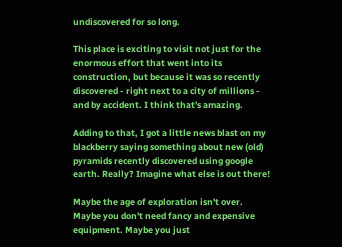undiscovered for so long.

This place is exciting to visit not just for the enormous effort that went into its construction, but because it was so recently discovered - right next to a city of millions - and by accident. I think that's amazing.

Adding to that, I got a little news blast on my blackberry saying something about new (old) pyramids recently discovered using google earth. Really? Imagine what else is out there!

Maybe the age of exploration isn't over. Maybe you don't need fancy and expensive equipment. Maybe you just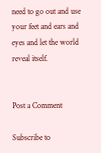need to go out and use your feet and ears and eyes and let the world reveal itself.


Post a Comment

Subscribe to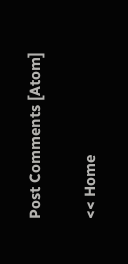Post Comments [Atom]

<< Home